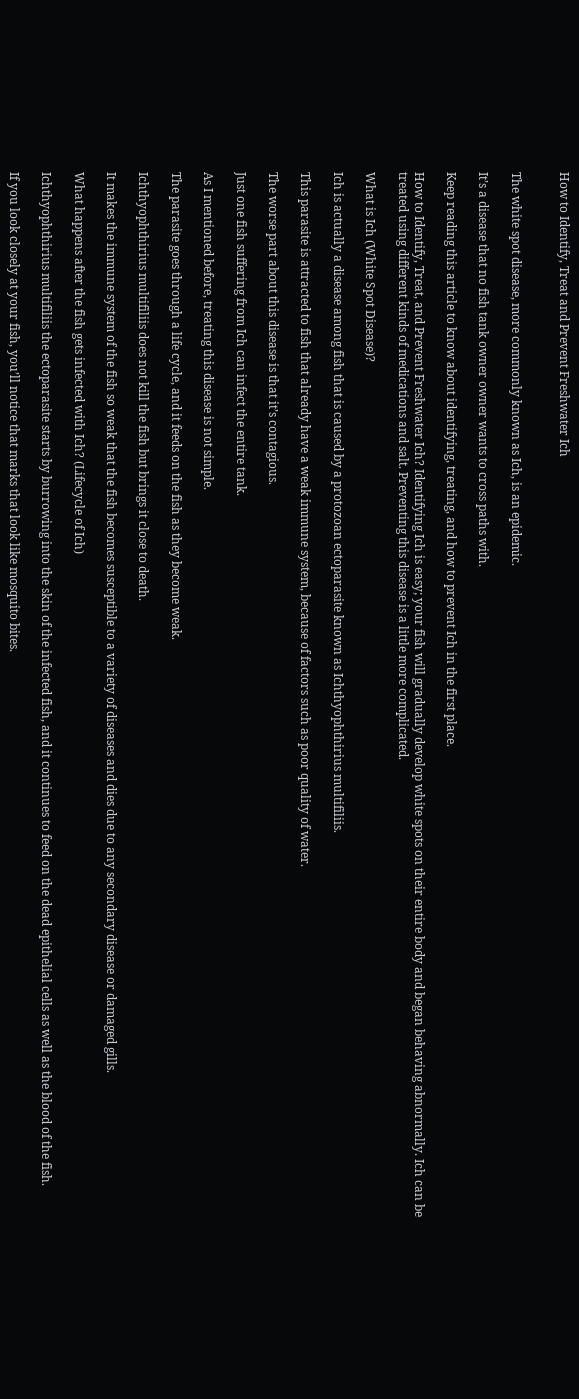How to Identify, Treat and Prevent Freshwater Ich


The white spot disease, more commonly known as Ich, is an epidemic.

It’s a disease that no fish tank owner owner wants to cross paths with.

Keep reading this article to know about identifying, treating, and how to prevent Ich in the first place.

How to Identify, Treat, and Prevent Freshwater Ich? Identifying Ich is easy; your fish will gradually develop white spots on their entire body and began behaving abnormally. Ich can be treated using different kinds of medications and salt. Preventing this disease is a little more complicated.

What is Ich (White Spot Disease)?

Ich is actually a disease among fish that is caused by a protozoan ectoparasite known as Ichthyophthirius multifiliis.

This parasite is attracted to fish that already have a weak immune system, because of factors such as poor quality of water.

The worse part about this disease is that it’s contagious.

Just one fish suffering from Ich can infect the entire tank.

As I mentioned before, treating this disease is not simple.

The parasite goes through a life cycle, and it feeds on the fish as they become weak.

Ichthyophthirius multifiliis does not kill the fish but brings it close to death.

It makes the immune system of the fish so weak that the fish becomes susceptible to a variety of diseases and dies due to any secondary disease or damaged gills.

What happens after the fish gets infected with Ich? (Lifecycle of Ich)

Ichthyophthirius multifiliis the ectoparasite starts by burrowing into the skin of the infected fish, and it continues to feed on the dead epithelial cells as well as the blood of the fish.

If you look closely at your fish, you’ll notice that marks that look like mosquito bites.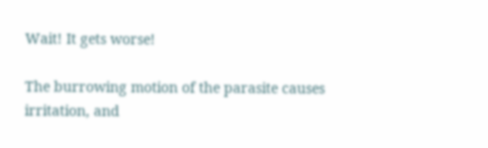Wait! It gets worse!

The burrowing motion of the parasite causes irritation, and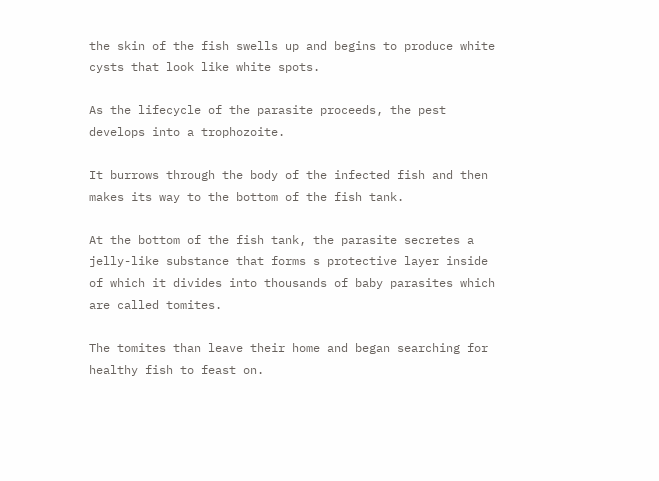the skin of the fish swells up and begins to produce white cysts that look like white spots.

As the lifecycle of the parasite proceeds, the pest develops into a trophozoite.

It burrows through the body of the infected fish and then makes its way to the bottom of the fish tank.

At the bottom of the fish tank, the parasite secretes a jelly-like substance that forms s protective layer inside of which it divides into thousands of baby parasites which are called tomites.

The tomites than leave their home and began searching for healthy fish to feast on.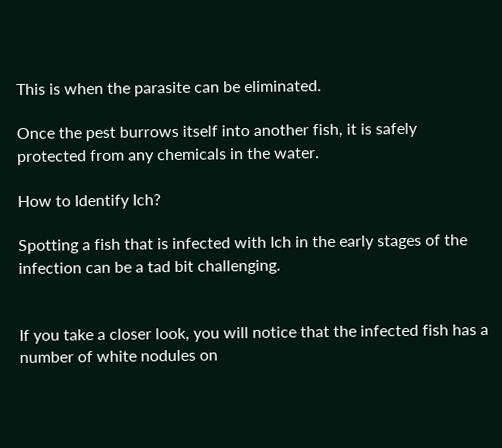This is when the parasite can be eliminated.

Once the pest burrows itself into another fish, it is safely protected from any chemicals in the water.

How to Identify Ich?

Spotting a fish that is infected with Ich in the early stages of the infection can be a tad bit challenging.


If you take a closer look, you will notice that the infected fish has a number of white nodules on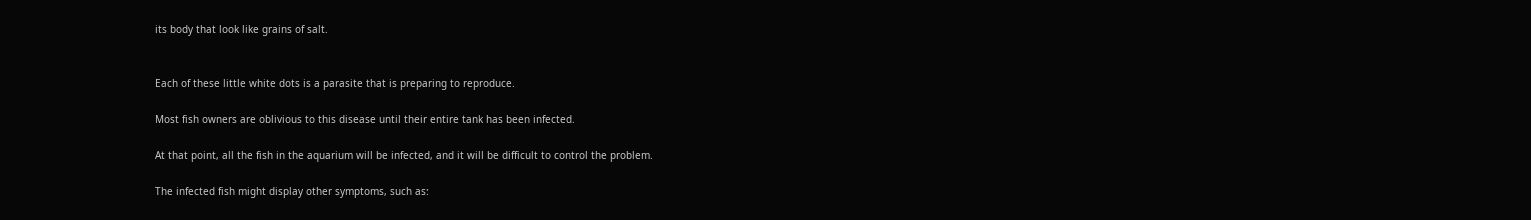its body that look like grains of salt.


Each of these little white dots is a parasite that is preparing to reproduce.

Most fish owners are oblivious to this disease until their entire tank has been infected.

At that point, all the fish in the aquarium will be infected, and it will be difficult to control the problem.

The infected fish might display other symptoms, such as: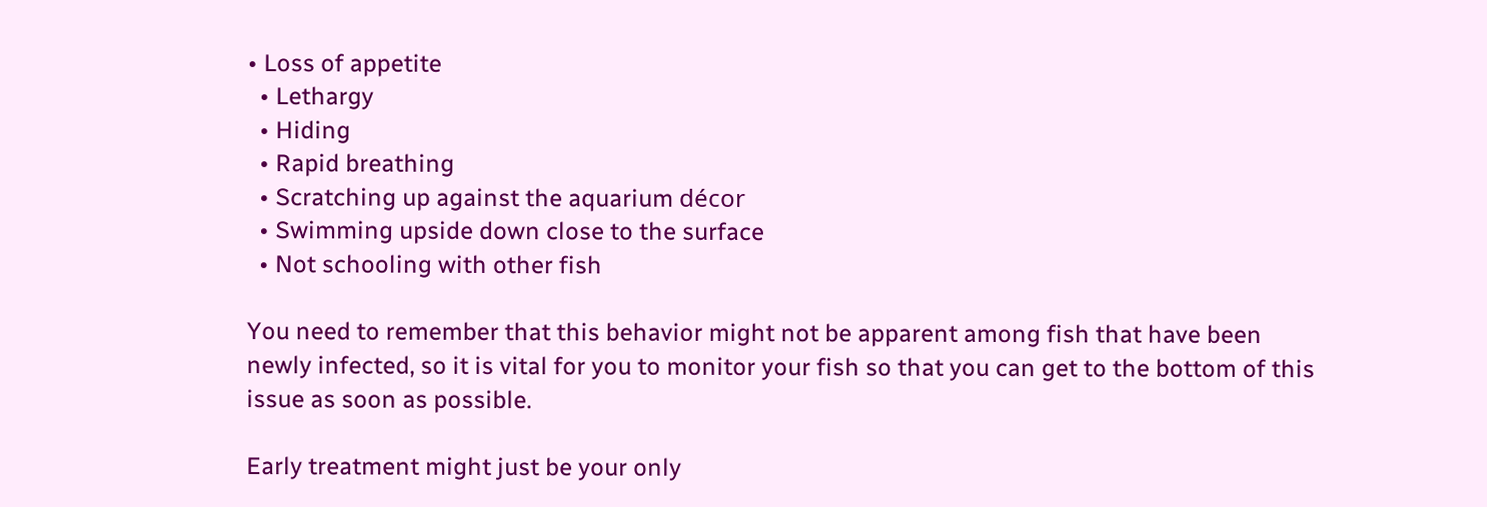• Loss of appetite
  • Lethargy
  • Hiding
  • Rapid breathing
  • Scratching up against the aquarium décor
  • Swimming upside down close to the surface
  • Not schooling with other fish

You need to remember that this behavior might not be apparent among fish that have been newly infected, so it is vital for you to monitor your fish so that you can get to the bottom of this issue as soon as possible.

Early treatment might just be your only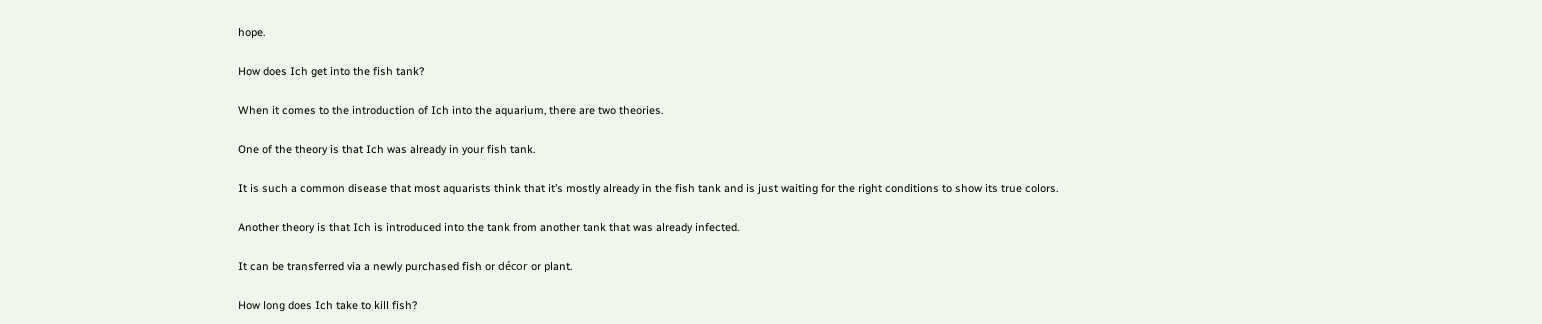hope.

How does Ich get into the fish tank?

When it comes to the introduction of Ich into the aquarium, there are two theories.

One of the theory is that Ich was already in your fish tank.

It is such a common disease that most aquarists think that it’s mostly already in the fish tank and is just waiting for the right conditions to show its true colors.

Another theory is that Ich is introduced into the tank from another tank that was already infected.

It can be transferred via a newly purchased fish or décor or plant.

How long does Ich take to kill fish?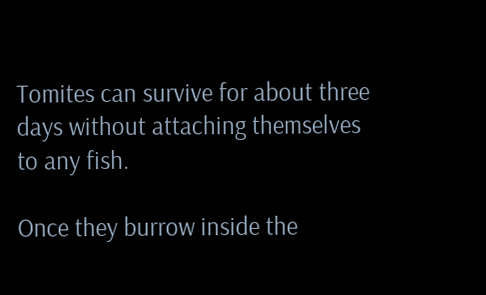Tomites can survive for about three days without attaching themselves to any fish.

Once they burrow inside the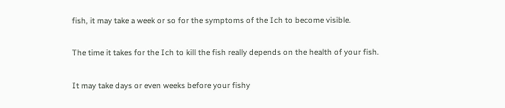fish, it may take a week or so for the symptoms of the Ich to become visible.

The time it takes for the Ich to kill the fish really depends on the health of your fish.

It may take days or even weeks before your fishy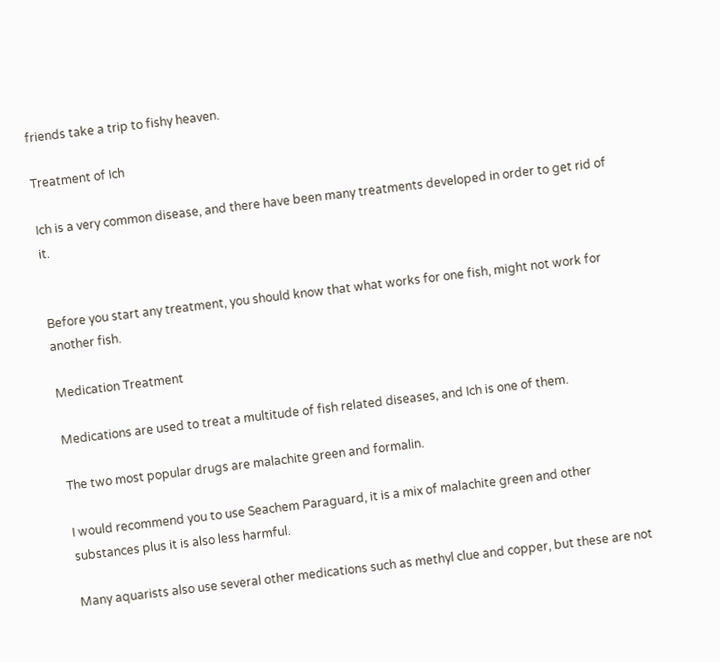friends take a trip to fishy heaven.

Treatment of Ich

Ich is a very common disease, and there have been many treatments developed in order to get rid of it.


Before you start any treatment, you should know that what works for one fish, might not work for another fish.

Medication Treatment

Medications are used to treat a multitude of fish related diseases, and Ich is one of them.

The two most popular drugs are malachite green and formalin.

I would recommend you to use Seachem Paraguard, it is a mix of malachite green and other substances plus it is also less harmful.

Many aquarists also use several other medications such as methyl clue and copper, but these are not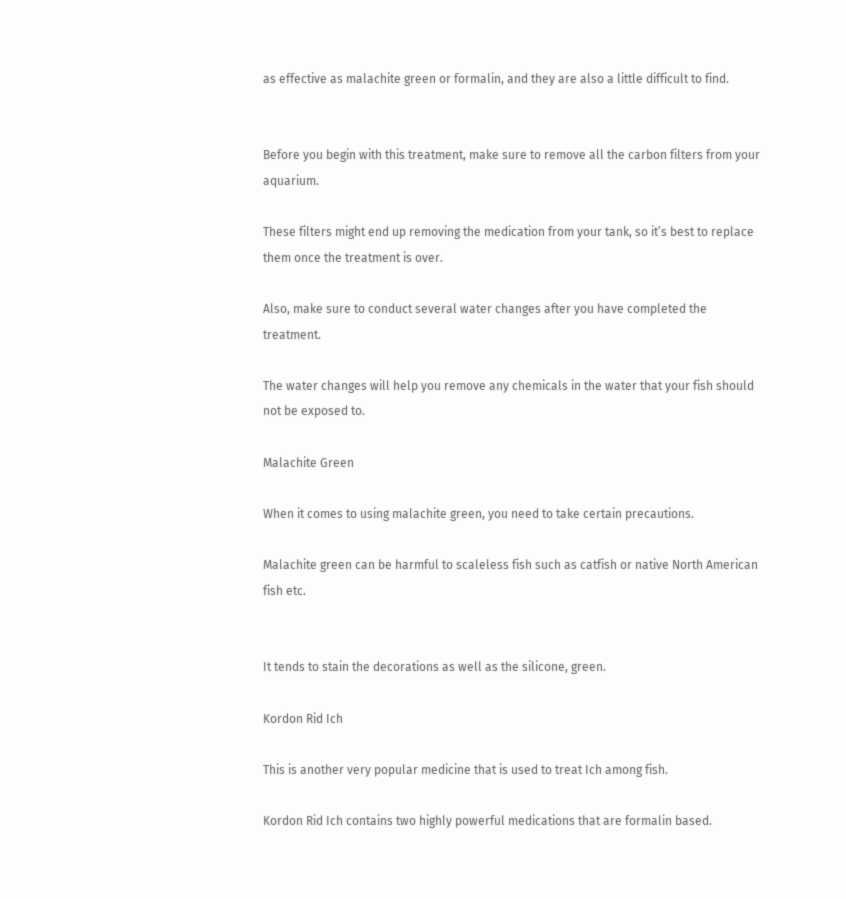as effective as malachite green or formalin, and they are also a little difficult to find.


Before you begin with this treatment, make sure to remove all the carbon filters from your aquarium.

These filters might end up removing the medication from your tank, so it’s best to replace them once the treatment is over.

Also, make sure to conduct several water changes after you have completed the treatment.

The water changes will help you remove any chemicals in the water that your fish should not be exposed to.

Malachite Green

When it comes to using malachite green, you need to take certain precautions.

Malachite green can be harmful to scaleless fish such as catfish or native North American fish etc.


It tends to stain the decorations as well as the silicone, green.

Kordon Rid Ich

This is another very popular medicine that is used to treat Ich among fish.

Kordon Rid Ich contains two highly powerful medications that are formalin based.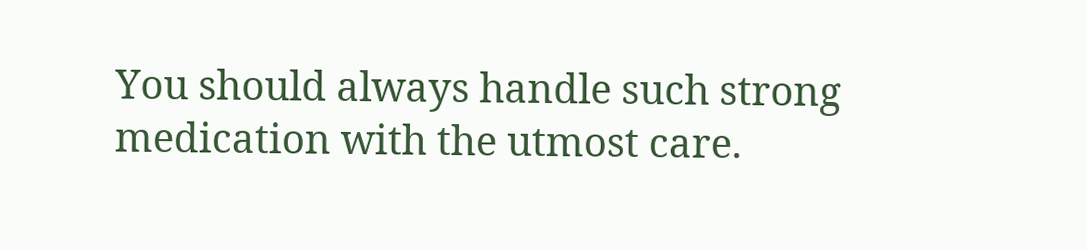You should always handle such strong medication with the utmost care.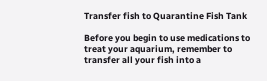Transfer fish to Quarantine Fish Tank

Before you begin to use medications to treat your aquarium, remember to transfer all your fish into a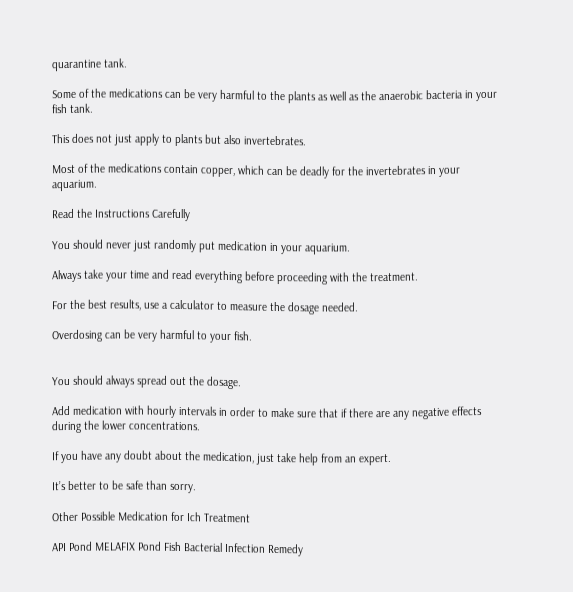quarantine tank.

Some of the medications can be very harmful to the plants as well as the anaerobic bacteria in your fish tank.

This does not just apply to plants but also invertebrates.

Most of the medications contain copper, which can be deadly for the invertebrates in your aquarium.

Read the Instructions Carefully

You should never just randomly put medication in your aquarium.

Always take your time and read everything before proceeding with the treatment.

For the best results, use a calculator to measure the dosage needed.

Overdosing can be very harmful to your fish.


You should always spread out the dosage.

Add medication with hourly intervals in order to make sure that if there are any negative effects during the lower concentrations.

If you have any doubt about the medication, just take help from an expert.

It’s better to be safe than sorry.

Other Possible Medication for Ich Treatment

API Pond MELAFIX Pond Fish Bacterial Infection Remedy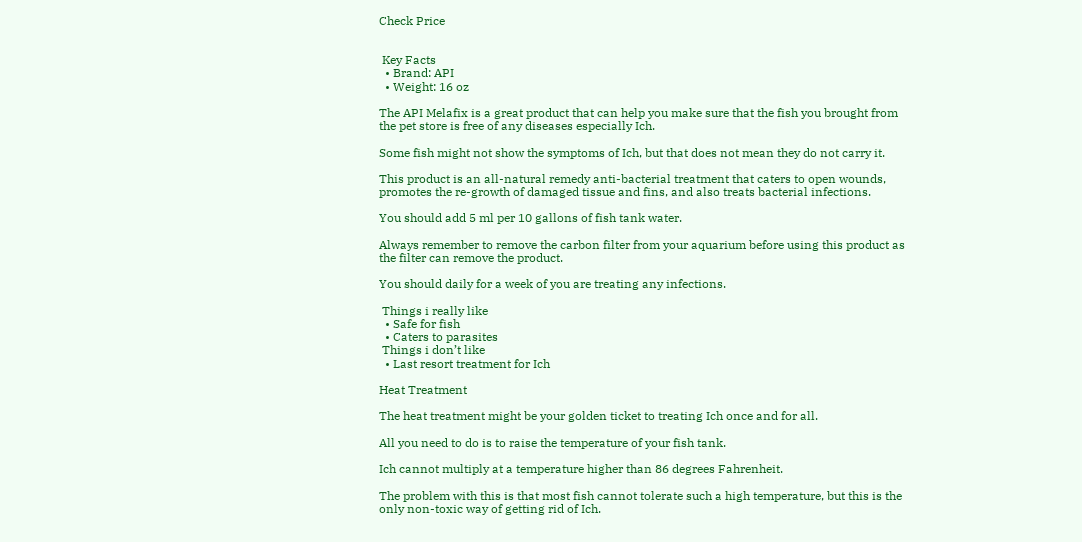Check Price


 Key Facts
  • Brand: API
  • Weight: 16 oz

The API Melafix is a great product that can help you make sure that the fish you brought from the pet store is free of any diseases especially Ich.

Some fish might not show the symptoms of Ich, but that does not mean they do not carry it.

This product is an all-natural remedy anti-bacterial treatment that caters to open wounds, promotes the re-growth of damaged tissue and fins, and also treats bacterial infections.

You should add 5 ml per 10 gallons of fish tank water.

Always remember to remove the carbon filter from your aquarium before using this product as the filter can remove the product.

You should daily for a week of you are treating any infections.

 Things i really like
  • Safe for fish
  • Caters to parasites
 Things i don’t like
  • Last resort treatment for Ich

Heat Treatment

The heat treatment might be your golden ticket to treating Ich once and for all.

All you need to do is to raise the temperature of your fish tank.

Ich cannot multiply at a temperature higher than 86 degrees Fahrenheit.

The problem with this is that most fish cannot tolerate such a high temperature, but this is the only non-toxic way of getting rid of Ich.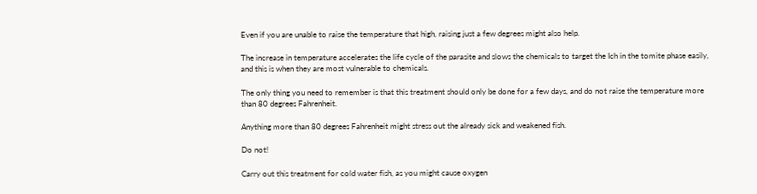Even if you are unable to raise the temperature that high, raising just a few degrees might also help.

The increase in temperature accelerates the life cycle of the parasite and slows the chemicals to target the Ich in the tomite phase easily, and this is when they are most vulnerable to chemicals.

The only thing you need to remember is that this treatment should only be done for a few days, and do not raise the temperature more than 80 degrees Fahrenheit.

Anything more than 80 degrees Fahrenheit might stress out the already sick and weakened fish.

Do not!

Carry out this treatment for cold water fish, as you might cause oxygen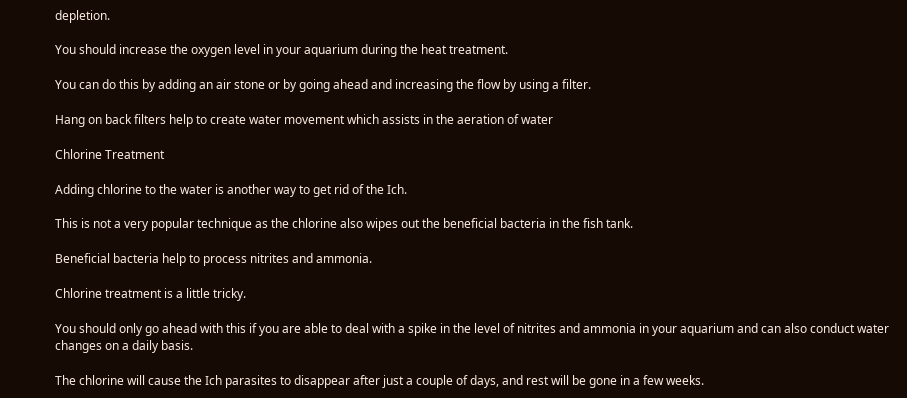depletion.

You should increase the oxygen level in your aquarium during the heat treatment.

You can do this by adding an air stone or by going ahead and increasing the flow by using a filter.

Hang on back filters help to create water movement which assists in the aeration of water

Chlorine Treatment

Adding chlorine to the water is another way to get rid of the Ich.

This is not a very popular technique as the chlorine also wipes out the beneficial bacteria in the fish tank.

Beneficial bacteria help to process nitrites and ammonia.

Chlorine treatment is a little tricky.

You should only go ahead with this if you are able to deal with a spike in the level of nitrites and ammonia in your aquarium and can also conduct water changes on a daily basis.

The chlorine will cause the Ich parasites to disappear after just a couple of days, and rest will be gone in a few weeks.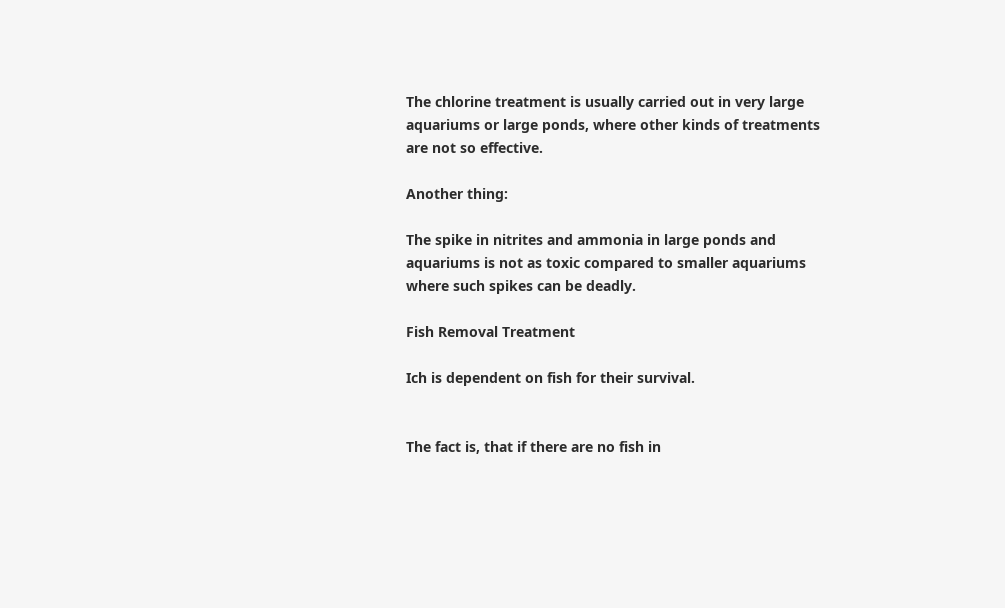The chlorine treatment is usually carried out in very large aquariums or large ponds, where other kinds of treatments are not so effective.

Another thing:

The spike in nitrites and ammonia in large ponds and aquariums is not as toxic compared to smaller aquariums where such spikes can be deadly.

Fish Removal Treatment

Ich is dependent on fish for their survival.


The fact is, that if there are no fish in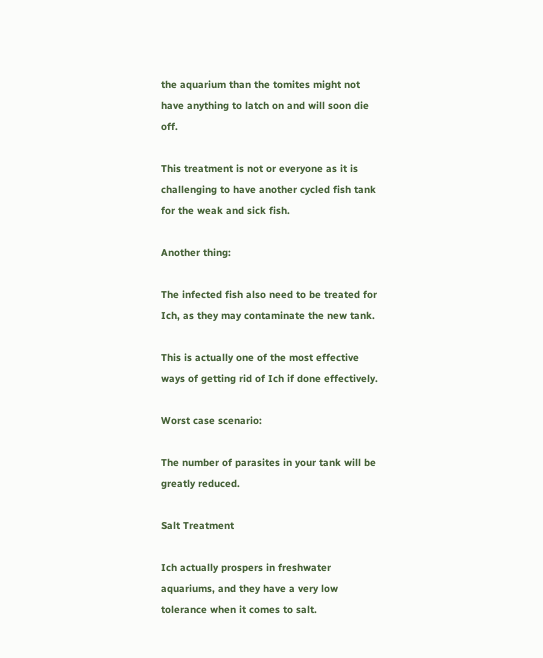the aquarium than the tomites might not have anything to latch on and will soon die off.

This treatment is not or everyone as it is challenging to have another cycled fish tank for the weak and sick fish.

Another thing:

The infected fish also need to be treated for Ich, as they may contaminate the new tank.

This is actually one of the most effective ways of getting rid of Ich if done effectively.

Worst case scenario:

The number of parasites in your tank will be greatly reduced.

Salt Treatment

Ich actually prospers in freshwater aquariums, and they have a very low tolerance when it comes to salt.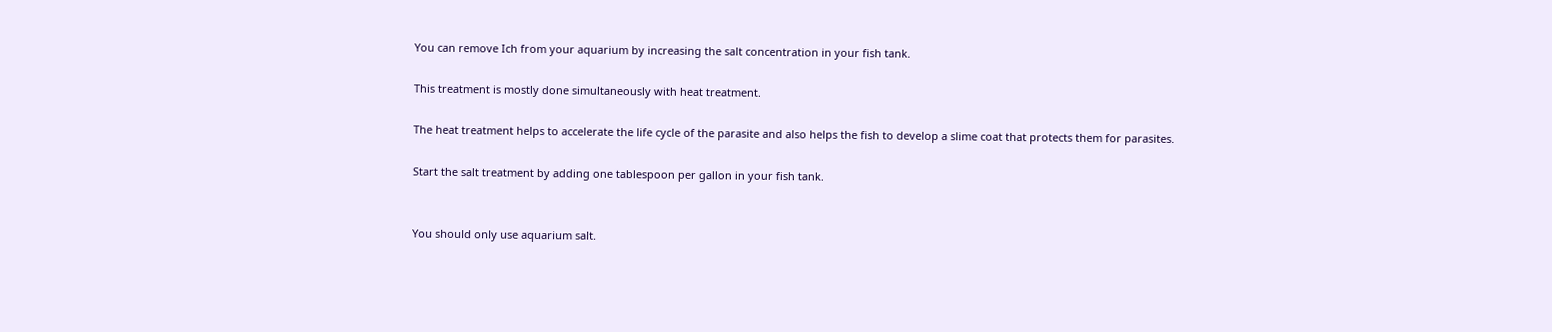You can remove Ich from your aquarium by increasing the salt concentration in your fish tank.

This treatment is mostly done simultaneously with heat treatment.

The heat treatment helps to accelerate the life cycle of the parasite and also helps the fish to develop a slime coat that protects them for parasites.

Start the salt treatment by adding one tablespoon per gallon in your fish tank.


You should only use aquarium salt.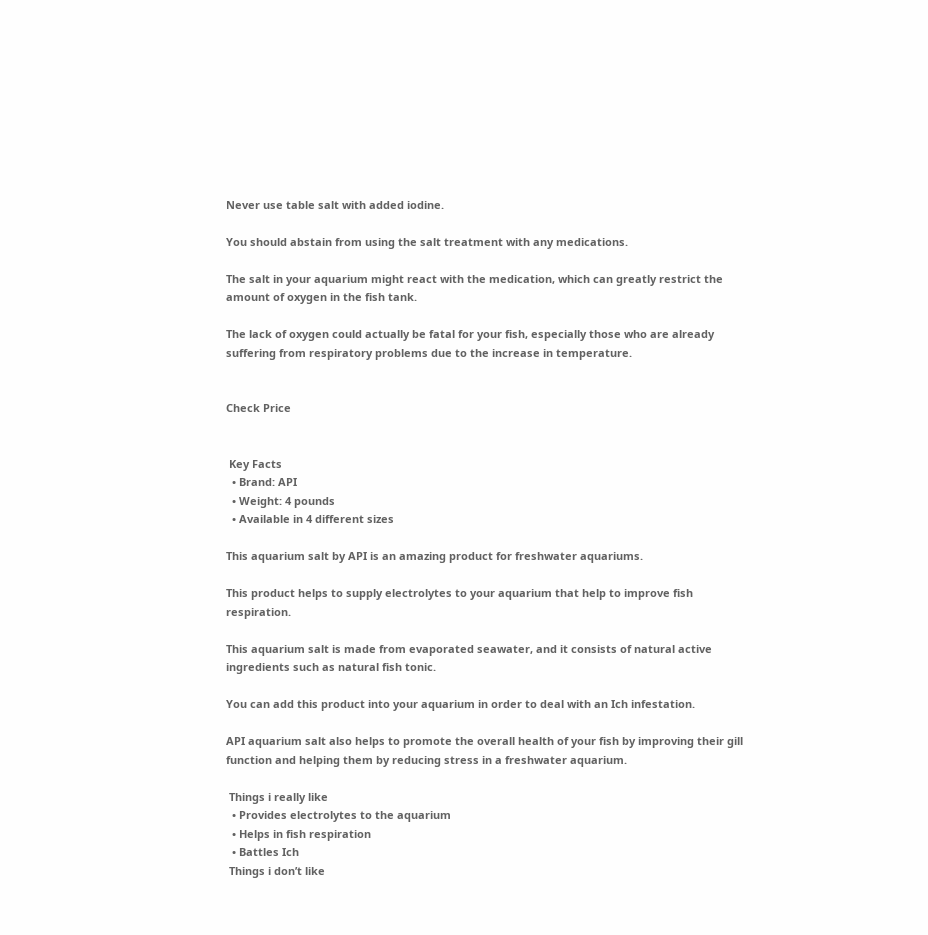Never use table salt with added iodine.

You should abstain from using the salt treatment with any medications.

The salt in your aquarium might react with the medication, which can greatly restrict the amount of oxygen in the fish tank.

The lack of oxygen could actually be fatal for your fish, especially those who are already suffering from respiratory problems due to the increase in temperature.


Check Price


 Key Facts
  • Brand: API
  • Weight: 4 pounds
  • Available in 4 different sizes

This aquarium salt by API is an amazing product for freshwater aquariums.

This product helps to supply electrolytes to your aquarium that help to improve fish respiration.

This aquarium salt is made from evaporated seawater, and it consists of natural active ingredients such as natural fish tonic.

You can add this product into your aquarium in order to deal with an Ich infestation.

API aquarium salt also helps to promote the overall health of your fish by improving their gill function and helping them by reducing stress in a freshwater aquarium.

 Things i really like
  • Provides electrolytes to the aquarium
  • Helps in fish respiration
  • Battles Ich
 Things i don’t like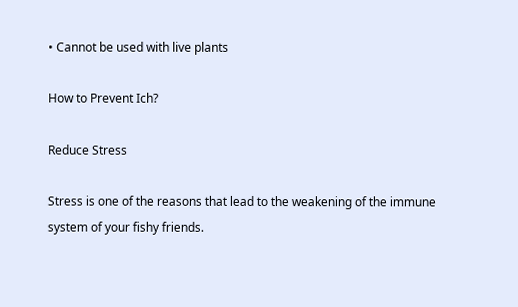• Cannot be used with live plants

How to Prevent Ich?

Reduce Stress

Stress is one of the reasons that lead to the weakening of the immune system of your fishy friends.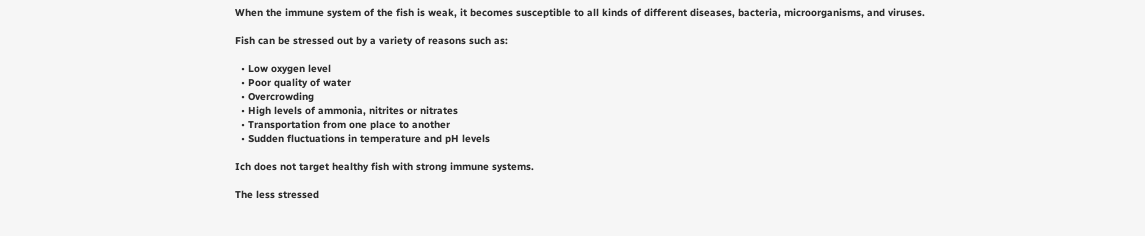When the immune system of the fish is weak, it becomes susceptible to all kinds of different diseases, bacteria, microorganisms, and viruses.

Fish can be stressed out by a variety of reasons such as:

  • Low oxygen level
  • Poor quality of water
  • Overcrowding
  • High levels of ammonia, nitrites or nitrates
  • Transportation from one place to another
  • Sudden fluctuations in temperature and pH levels

Ich does not target healthy fish with strong immune systems.

The less stressed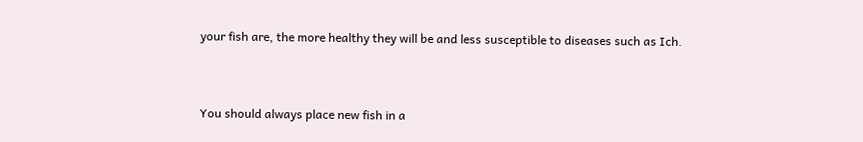your fish are, the more healthy they will be and less susceptible to diseases such as Ich.


You should always place new fish in a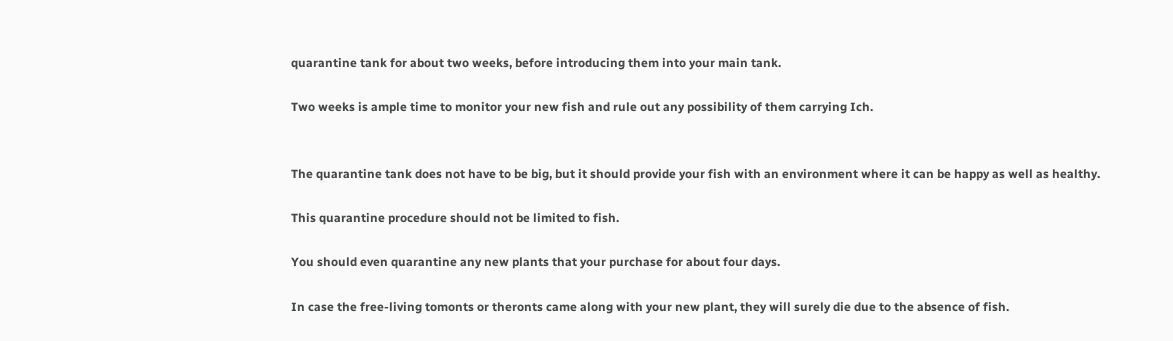quarantine tank for about two weeks, before introducing them into your main tank.

Two weeks is ample time to monitor your new fish and rule out any possibility of them carrying Ich.


The quarantine tank does not have to be big, but it should provide your fish with an environment where it can be happy as well as healthy.

This quarantine procedure should not be limited to fish.

You should even quarantine any new plants that your purchase for about four days.

In case the free-living tomonts or theronts came along with your new plant, they will surely die due to the absence of fish.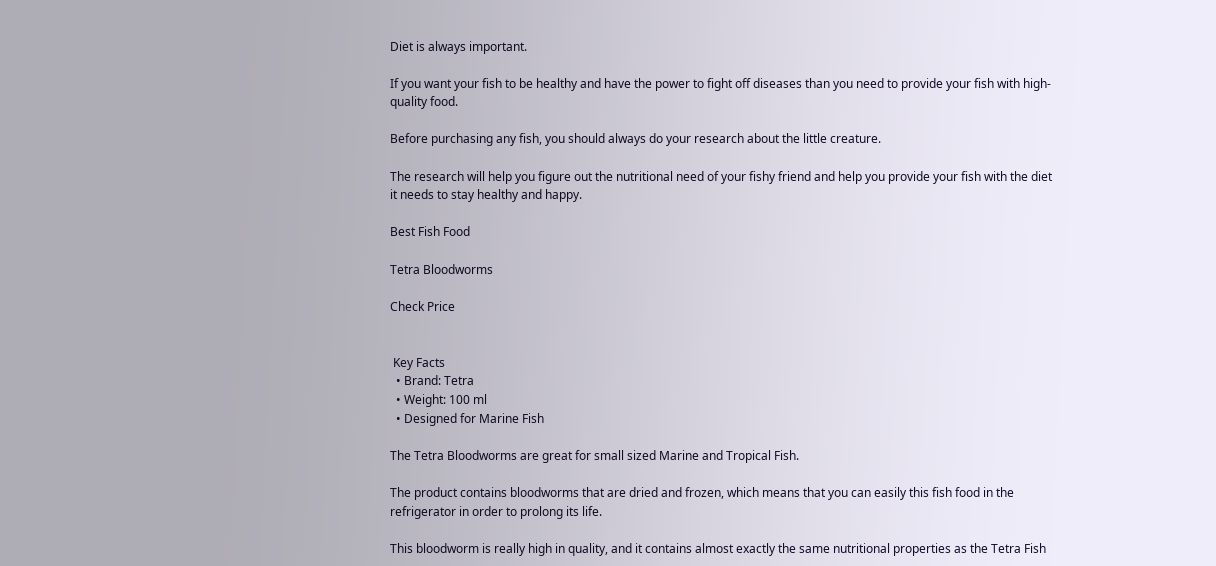Diet is always important.

If you want your fish to be healthy and have the power to fight off diseases than you need to provide your fish with high-quality food.

Before purchasing any fish, you should always do your research about the little creature.

The research will help you figure out the nutritional need of your fishy friend and help you provide your fish with the diet it needs to stay healthy and happy.

Best Fish Food

Tetra Bloodworms

Check Price


 Key Facts
  • Brand: Tetra
  • Weight: 100 ml
  • Designed for Marine Fish

The Tetra Bloodworms are great for small sized Marine and Tropical Fish.

The product contains bloodworms that are dried and frozen, which means that you can easily this fish food in the refrigerator in order to prolong its life.

This bloodworm is really high in quality, and it contains almost exactly the same nutritional properties as the Tetra Fish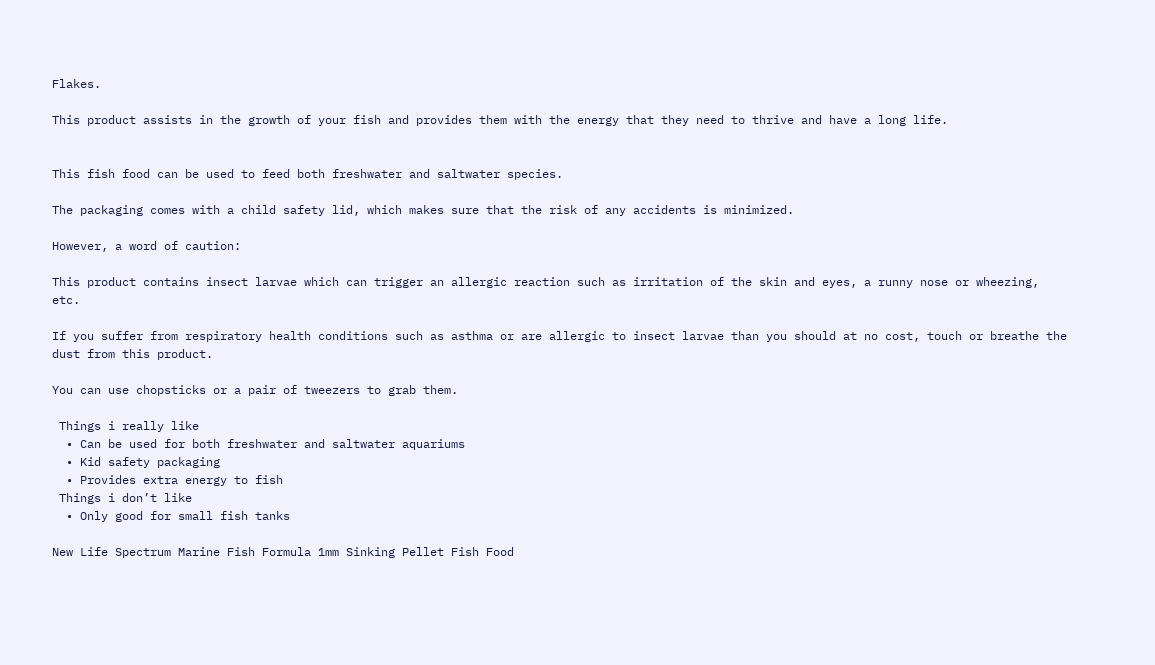Flakes.

This product assists in the growth of your fish and provides them with the energy that they need to thrive and have a long life.


This fish food can be used to feed both freshwater and saltwater species.

The packaging comes with a child safety lid, which makes sure that the risk of any accidents is minimized.

However, a word of caution:

This product contains insect larvae which can trigger an allergic reaction such as irritation of the skin and eyes, a runny nose or wheezing, etc.

If you suffer from respiratory health conditions such as asthma or are allergic to insect larvae than you should at no cost, touch or breathe the dust from this product.

You can use chopsticks or a pair of tweezers to grab them.

 Things i really like
  • Can be used for both freshwater and saltwater aquariums
  • Kid safety packaging
  • Provides extra energy to fish
 Things i don’t like
  • Only good for small fish tanks

New Life Spectrum Marine Fish Formula 1mm Sinking Pellet Fish Food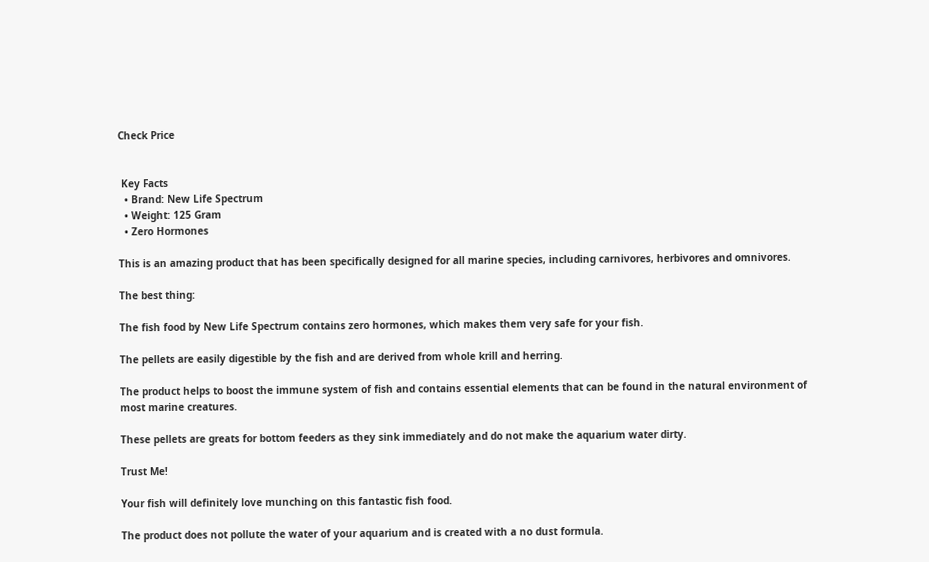Check Price


 Key Facts
  • Brand: New Life Spectrum
  • Weight: 125 Gram
  • Zero Hormones

This is an amazing product that has been specifically designed for all marine species, including carnivores, herbivores and omnivores.

The best thing:

The fish food by New Life Spectrum contains zero hormones, which makes them very safe for your fish.

The pellets are easily digestible by the fish and are derived from whole krill and herring.

The product helps to boost the immune system of fish and contains essential elements that can be found in the natural environment of most marine creatures.

These pellets are greats for bottom feeders as they sink immediately and do not make the aquarium water dirty.

Trust Me!

Your fish will definitely love munching on this fantastic fish food.

The product does not pollute the water of your aquarium and is created with a no dust formula.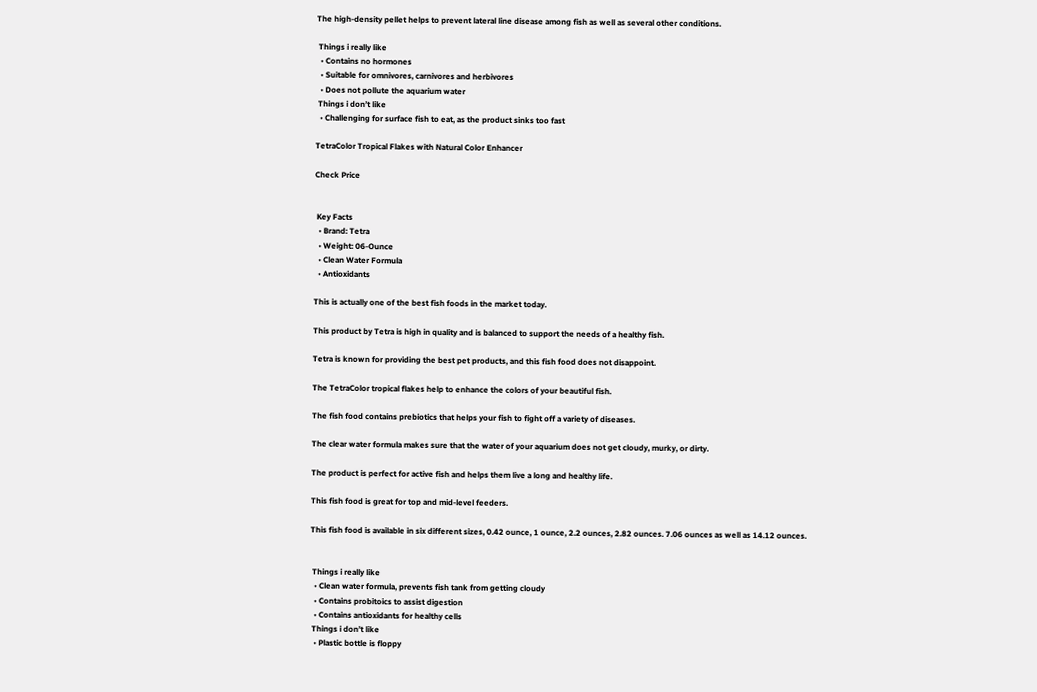The high-density pellet helps to prevent lateral line disease among fish as well as several other conditions.

 Things i really like
  • Contains no hormones
  • Suitable for omnivores, carnivores and herbivores
  • Does not pollute the aquarium water
 Things i don’t like
  • Challenging for surface fish to eat, as the product sinks too fast

TetraColor Tropical Flakes with Natural Color Enhancer

Check Price


 Key Facts
  • Brand: Tetra
  • Weight: 06-Ounce
  • Clean Water Formula
  • Antioxidants

This is actually one of the best fish foods in the market today.

This product by Tetra is high in quality and is balanced to support the needs of a healthy fish.

Tetra is known for providing the best pet products, and this fish food does not disappoint.

The TetraColor tropical flakes help to enhance the colors of your beautiful fish.

The fish food contains prebiotics that helps your fish to fight off a variety of diseases.

The clear water formula makes sure that the water of your aquarium does not get cloudy, murky, or dirty.

The product is perfect for active fish and helps them live a long and healthy life.

This fish food is great for top and mid-level feeders.

This fish food is available in six different sizes, 0.42 ounce, 1 ounce, 2.2 ounces, 2.82 ounces. 7.06 ounces as well as 14.12 ounces.


 Things i really like
  • Clean water formula, prevents fish tank from getting cloudy
  • Contains probitoics to assist digestion
  • Contains antioxidants for healthy cells
 Things i don’t like
  • Plastic bottle is floppy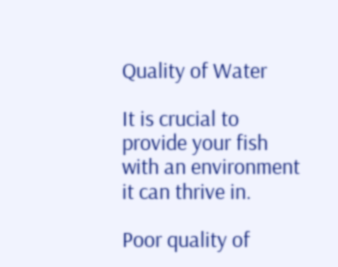Quality of Water

It is crucial to provide your fish with an environment it can thrive in.

Poor quality of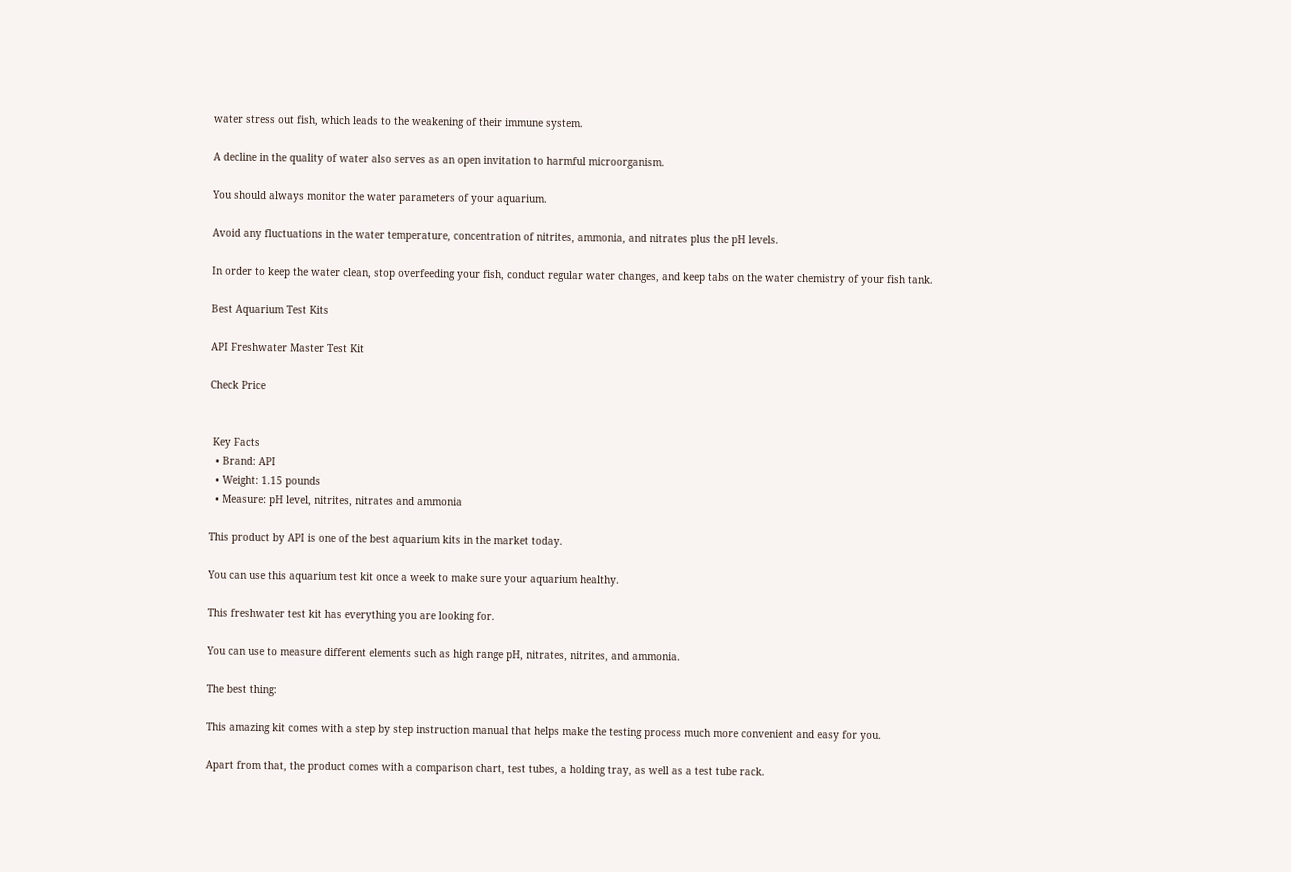water stress out fish, which leads to the weakening of their immune system.

A decline in the quality of water also serves as an open invitation to harmful microorganism.

You should always monitor the water parameters of your aquarium.

Avoid any fluctuations in the water temperature, concentration of nitrites, ammonia, and nitrates plus the pH levels.

In order to keep the water clean, stop overfeeding your fish, conduct regular water changes, and keep tabs on the water chemistry of your fish tank.

Best Aquarium Test Kits

API Freshwater Master Test Kit

Check Price


 Key Facts
  • Brand: API
  • Weight: 1.15 pounds
  • Measure: pH level, nitrites, nitrates and ammonia

This product by API is one of the best aquarium kits in the market today.

You can use this aquarium test kit once a week to make sure your aquarium healthy.

This freshwater test kit has everything you are looking for.

You can use to measure different elements such as high range pH, nitrates, nitrites, and ammonia.

The best thing:

This amazing kit comes with a step by step instruction manual that helps make the testing process much more convenient and easy for you.

Apart from that, the product comes with a comparison chart, test tubes, a holding tray, as well as a test tube rack.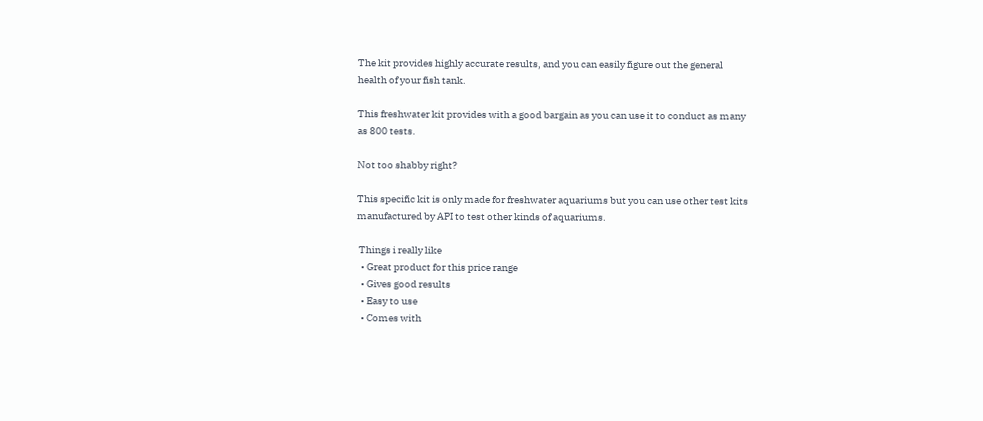The kit provides highly accurate results, and you can easily figure out the general health of your fish tank.

This freshwater kit provides with a good bargain as you can use it to conduct as many as 800 tests.

Not too shabby right?

This specific kit is only made for freshwater aquariums but you can use other test kits manufactured by API to test other kinds of aquariums.

 Things i really like
  • Great product for this price range
  • Gives good results
  • Easy to use
  • Comes with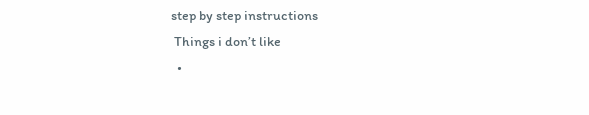step by step instructions
 Things i don’t like
  •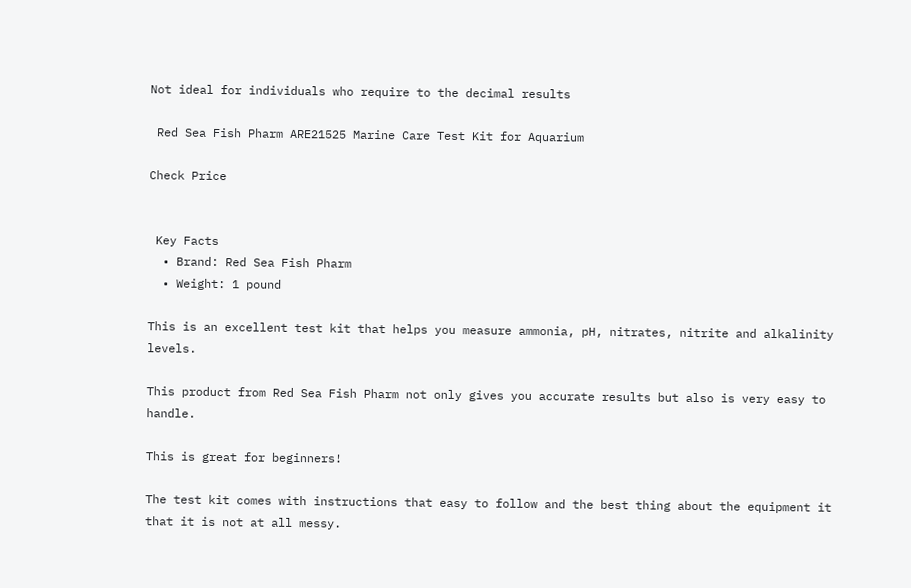Not ideal for individuals who require to the decimal results

 Red Sea Fish Pharm ARE21525 Marine Care Test Kit for Aquarium

Check Price


 Key Facts
  • Brand: Red Sea Fish Pharm
  • Weight: 1 pound

This is an excellent test kit that helps you measure ammonia, pH, nitrates, nitrite and alkalinity levels.

This product from Red Sea Fish Pharm not only gives you accurate results but also is very easy to handle.

This is great for beginners!

The test kit comes with instructions that easy to follow and the best thing about the equipment it that it is not at all messy.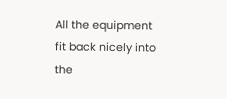All the equipment fit back nicely into the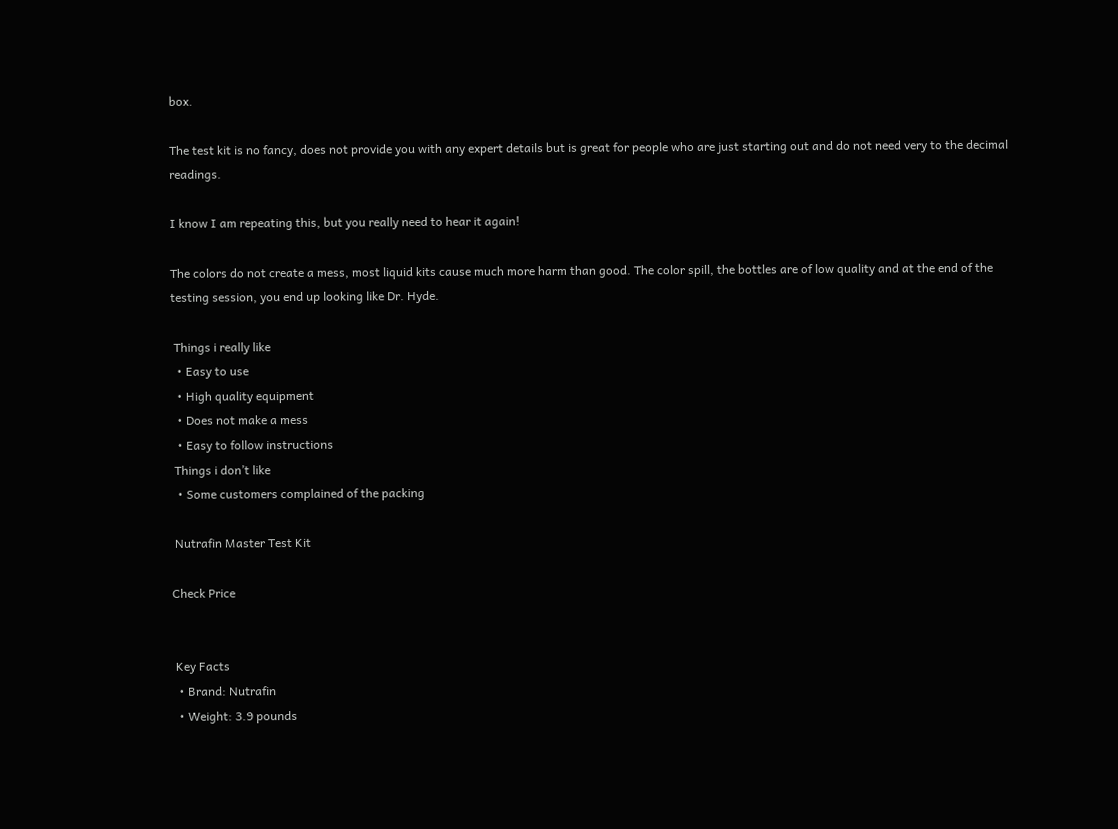box.

The test kit is no fancy, does not provide you with any expert details but is great for people who are just starting out and do not need very to the decimal readings.

I know I am repeating this, but you really need to hear it again!

The colors do not create a mess, most liquid kits cause much more harm than good. The color spill, the bottles are of low quality and at the end of the testing session, you end up looking like Dr. Hyde.

 Things i really like
  • Easy to use
  • High quality equipment
  • Does not make a mess
  • Easy to follow instructions
 Things i don’t like
  • Some customers complained of the packing

 Nutrafin Master Test Kit

Check Price


 Key Facts
  • Brand: Nutrafin
  • Weight: 3.9 pounds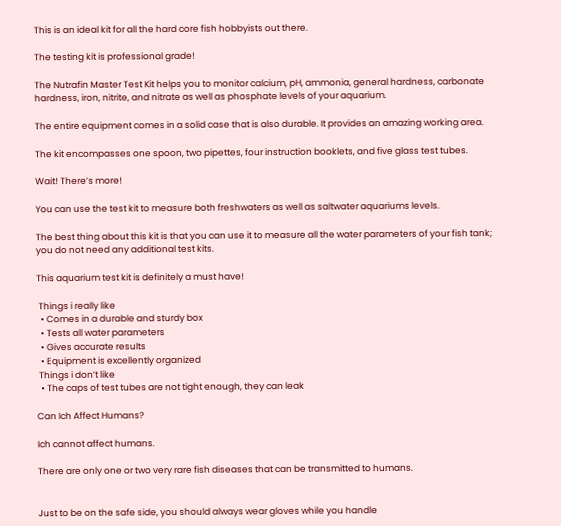This is an ideal kit for all the hard core fish hobbyists out there.

The testing kit is professional grade!

The Nutrafin Master Test Kit helps you to monitor calcium, pH, ammonia, general hardness, carbonate hardness, iron, nitrite, and nitrate as well as phosphate levels of your aquarium.

The entire equipment comes in a solid case that is also durable. It provides an amazing working area.

The kit encompasses one spoon, two pipettes, four instruction booklets, and five glass test tubes.

Wait! There’s more!

You can use the test kit to measure both freshwaters as well as saltwater aquariums levels.

The best thing about this kit is that you can use it to measure all the water parameters of your fish tank; you do not need any additional test kits.

This aquarium test kit is definitely a must have!

 Things i really like
  • Comes in a durable and sturdy box
  • Tests all water parameters
  • Gives accurate results
  • Equipment is excellently organized
 Things i don’t like
  • The caps of test tubes are not tight enough, they can leak

Can Ich Affect Humans?

Ich cannot affect humans.

There are only one or two very rare fish diseases that can be transmitted to humans.


Just to be on the safe side, you should always wear gloves while you handle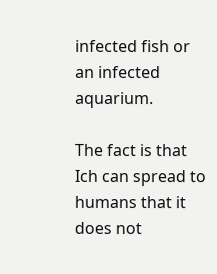infected fish or an infected aquarium.

The fact is that Ich can spread to humans that it does not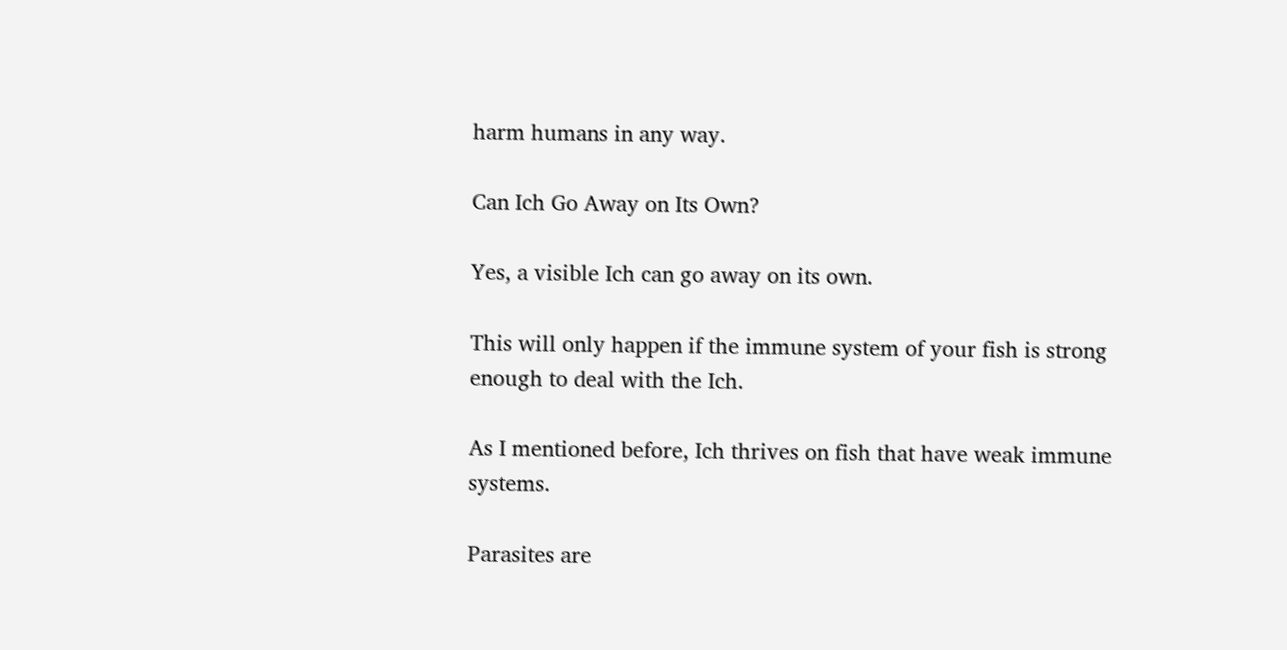harm humans in any way.

Can Ich Go Away on Its Own?

Yes, a visible Ich can go away on its own.

This will only happen if the immune system of your fish is strong enough to deal with the Ich.

As I mentioned before, Ich thrives on fish that have weak immune systems.

Parasites are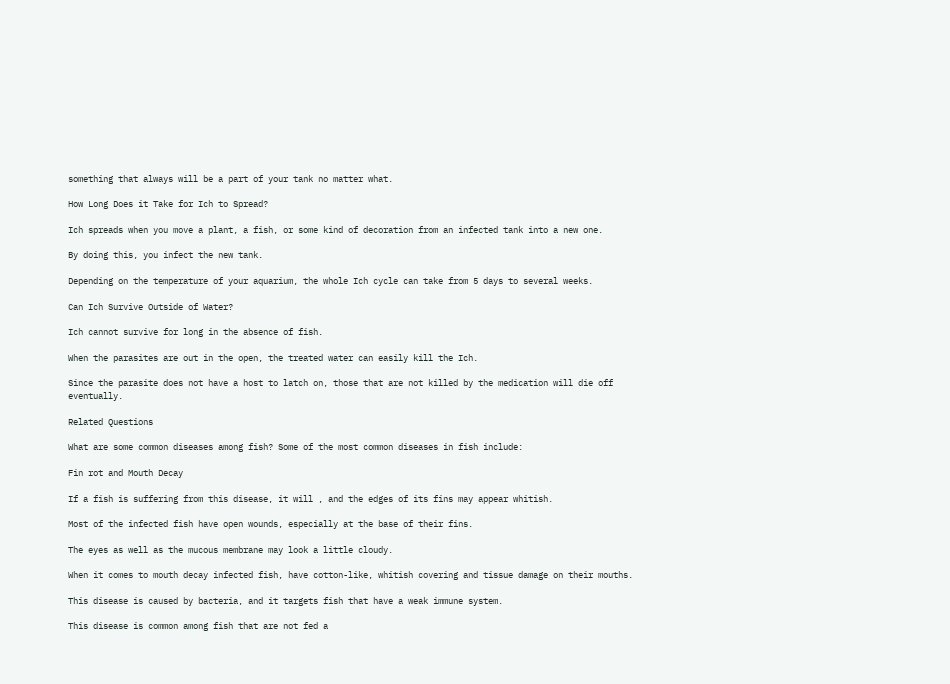something that always will be a part of your tank no matter what.

How Long Does it Take for Ich to Spread?

Ich spreads when you move a plant, a fish, or some kind of decoration from an infected tank into a new one.

By doing this, you infect the new tank.

Depending on the temperature of your aquarium, the whole Ich cycle can take from 5 days to several weeks.

Can Ich Survive Outside of Water?

Ich cannot survive for long in the absence of fish.

When the parasites are out in the open, the treated water can easily kill the Ich.

Since the parasite does not have a host to latch on, those that are not killed by the medication will die off eventually.

Related Questions

What are some common diseases among fish? Some of the most common diseases in fish include:

Fin rot and Mouth Decay

If a fish is suffering from this disease, it will , and the edges of its fins may appear whitish.

Most of the infected fish have open wounds, especially at the base of their fins.

The eyes as well as the mucous membrane may look a little cloudy.

When it comes to mouth decay infected fish, have cotton-like, whitish covering and tissue damage on their mouths.

This disease is caused by bacteria, and it targets fish that have a weak immune system.

This disease is common among fish that are not fed a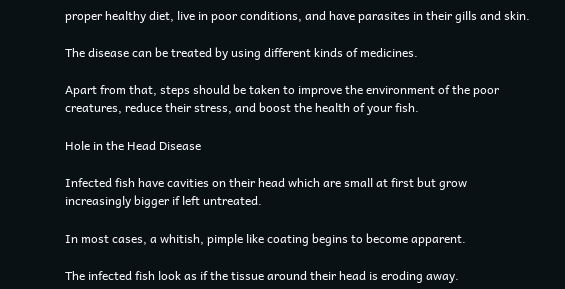proper healthy diet, live in poor conditions, and have parasites in their gills and skin.

The disease can be treated by using different kinds of medicines.

Apart from that, steps should be taken to improve the environment of the poor creatures, reduce their stress, and boost the health of your fish.

Hole in the Head Disease

Infected fish have cavities on their head which are small at first but grow increasingly bigger if left untreated.

In most cases, a whitish, pimple like coating begins to become apparent.

The infected fish look as if the tissue around their head is eroding away.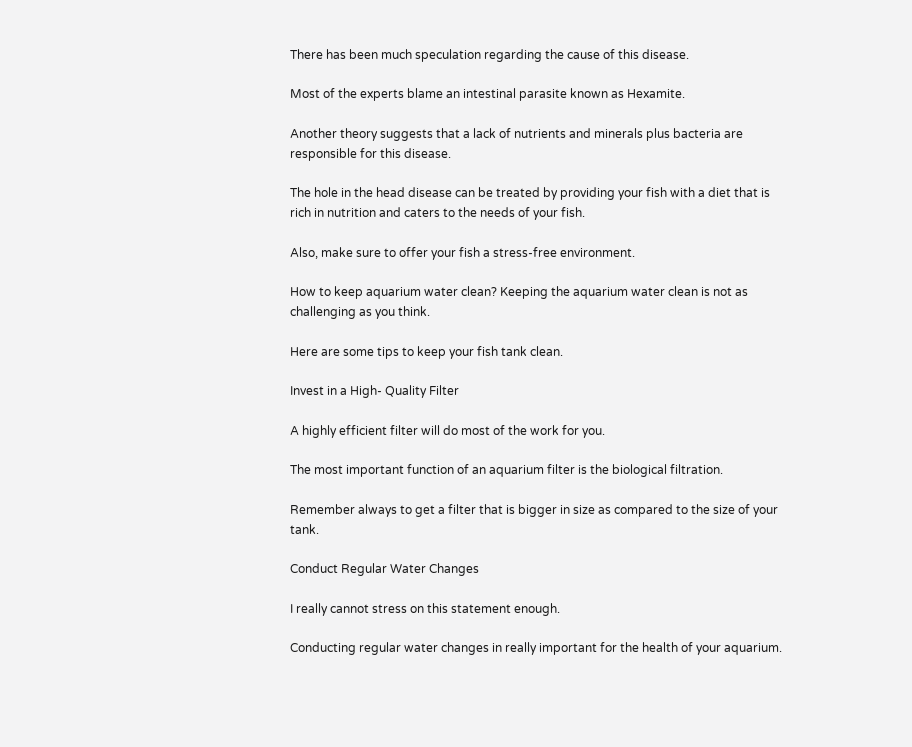There has been much speculation regarding the cause of this disease.

Most of the experts blame an intestinal parasite known as Hexamite.

Another theory suggests that a lack of nutrients and minerals plus bacteria are responsible for this disease.

The hole in the head disease can be treated by providing your fish with a diet that is rich in nutrition and caters to the needs of your fish.

Also, make sure to offer your fish a stress-free environment.

How to keep aquarium water clean? Keeping the aquarium water clean is not as challenging as you think.

Here are some tips to keep your fish tank clean.

Invest in a High- Quality Filter

A highly efficient filter will do most of the work for you.

The most important function of an aquarium filter is the biological filtration.

Remember always to get a filter that is bigger in size as compared to the size of your tank.

Conduct Regular Water Changes

I really cannot stress on this statement enough.

Conducting regular water changes in really important for the health of your aquarium.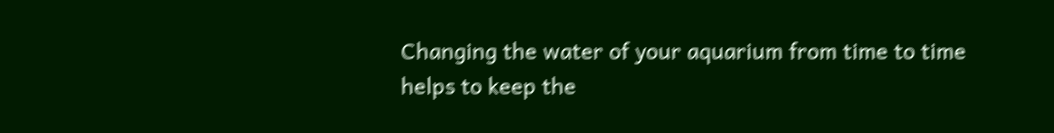Changing the water of your aquarium from time to time helps to keep the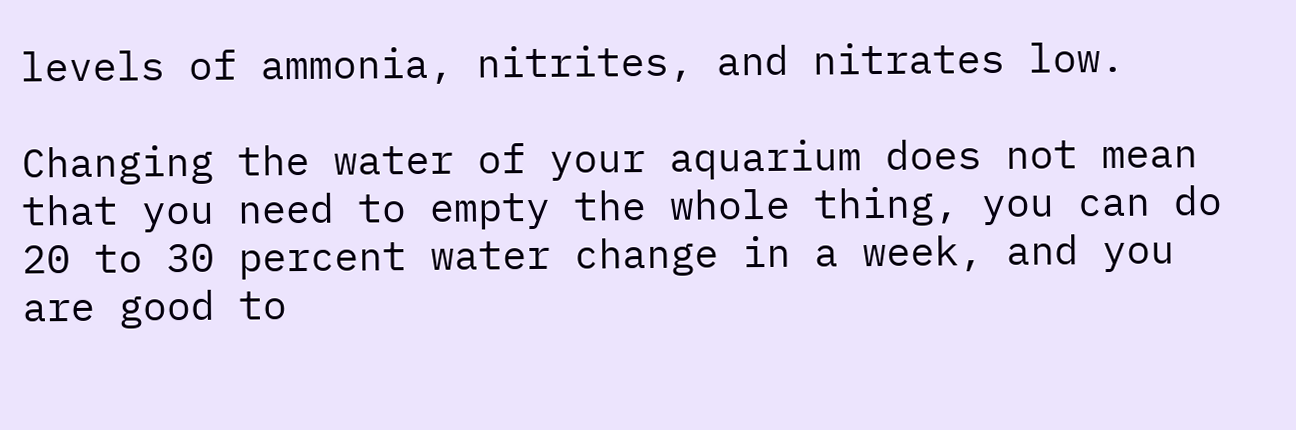levels of ammonia, nitrites, and nitrates low.

Changing the water of your aquarium does not mean that you need to empty the whole thing, you can do 20 to 30 percent water change in a week, and you are good to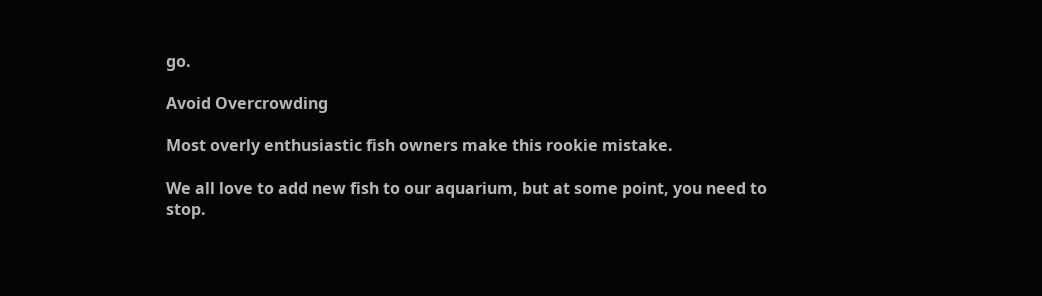go.

Avoid Overcrowding

Most overly enthusiastic fish owners make this rookie mistake.

We all love to add new fish to our aquarium, but at some point, you need to stop.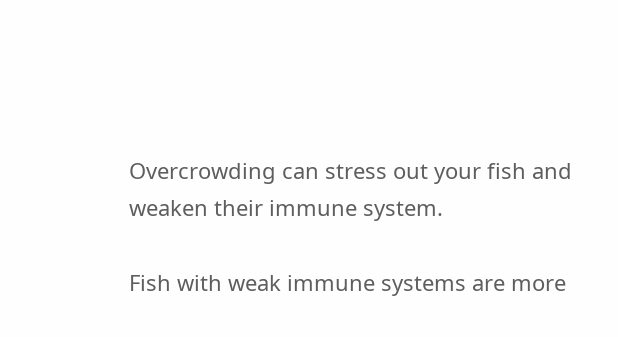Overcrowding can stress out your fish and weaken their immune system.

Fish with weak immune systems are more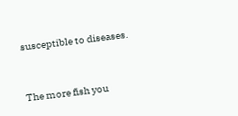susceptible to diseases.


The more fish you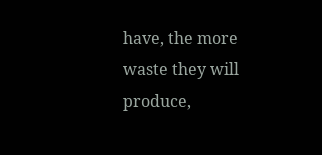have, the more waste they will produce,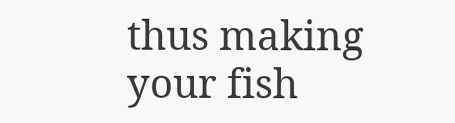thus making your fish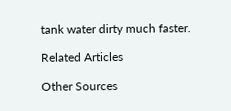tank water dirty much faster.

Related Articles

Other Sources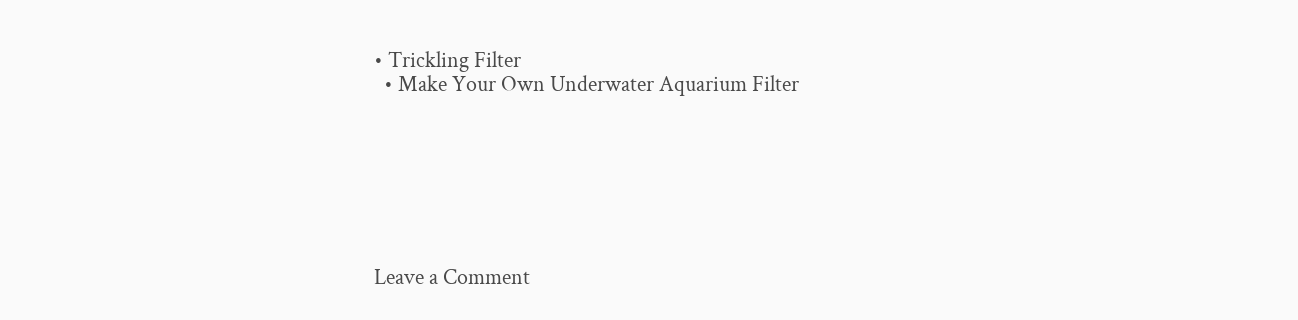• Trickling Filter
  • Make Your Own Underwater Aquarium Filter







Leave a Comment